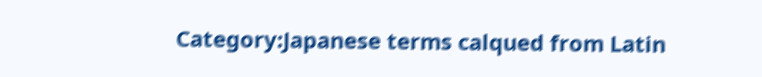Category:Japanese terms calqued from Latin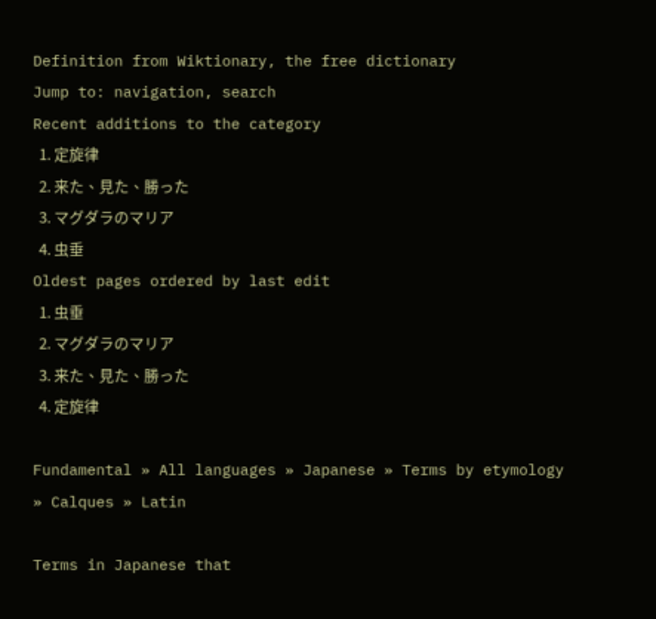Definition from Wiktionary, the free dictionary
Jump to: navigation, search
Recent additions to the category
  1. 定旋律
  2. 来た、見た、勝った
  3. マグダラのマリア
  4. 虫垂
Oldest pages ordered by last edit
  1. 虫垂
  2. マグダラのマリア
  3. 来た、見た、勝った
  4. 定旋律

Fundamental » All languages » Japanese » Terms by etymology » Calques » Latin

Terms in Japanese that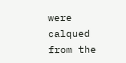were calqued from the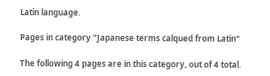Latin language.

Pages in category "Japanese terms calqued from Latin"

The following 4 pages are in this category, out of 4 total.